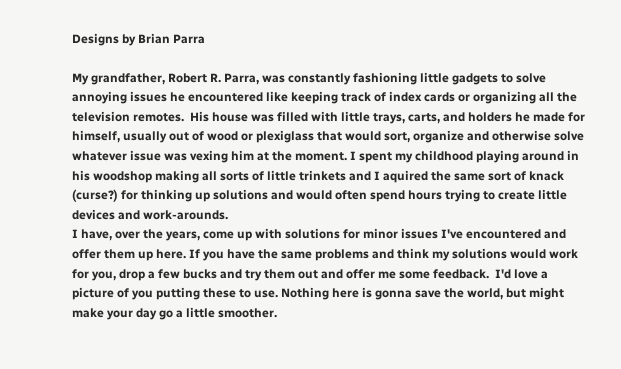Designs by Brian Parra

My grandfather, Robert R. Parra, was constantly fashioning little gadgets to solve annoying issues he encountered like keeping track of index cards or organizing all the television remotes.  His house was filled with little trays, carts, and holders he made for himself, usually out of wood or plexiglass that would sort, organize and otherwise solve whatever issue was vexing him at the moment. I spent my childhood playing around in his woodshop making all sorts of little trinkets and I aquired the same sort of knack (curse?) for thinking up solutions and would often spend hours trying to create little devices and work-arounds.
I have, over the years, come up with solutions for minor issues I've encountered and offer them up here. If you have the same problems and think my solutions would work for you, drop a few bucks and try them out and offer me some feedback.  I'd love a picture of you putting these to use. Nothing here is gonna save the world, but might make your day go a little smoother.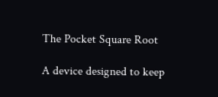The Pocket Square Root

A device designed to keep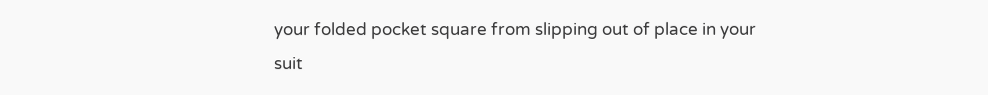your folded pocket square from slipping out of place in your suit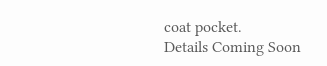coat pocket.
Details Coming Soon